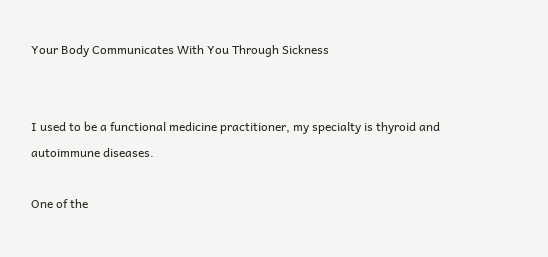Your Body Communicates With You Through Sickness


I used to be a functional medicine practitioner, my specialty is thyroid and autoimmune diseases.

One of the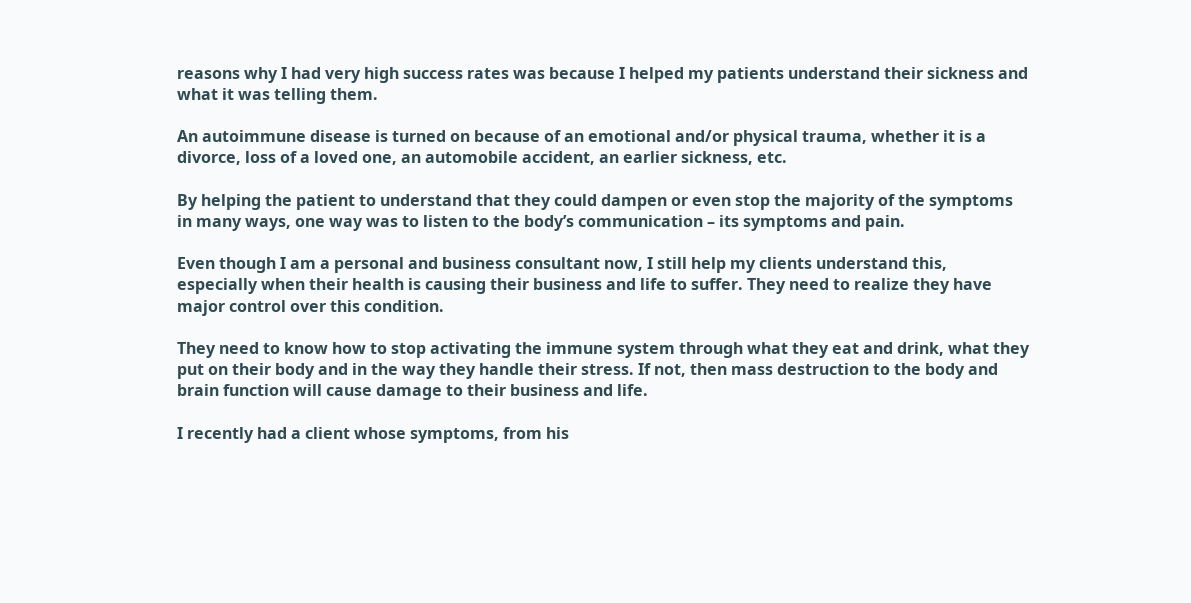reasons why I had very high success rates was because I helped my patients understand their sickness and what it was telling them.

An autoimmune disease is turned on because of an emotional and/or physical trauma, whether it is a divorce, loss of a loved one, an automobile accident, an earlier sickness, etc.

By helping the patient to understand that they could dampen or even stop the majority of the symptoms in many ways, one way was to listen to the body’s communication – its symptoms and pain.

Even though I am a personal and business consultant now, I still help my clients understand this, especially when their health is causing their business and life to suffer. They need to realize they have major control over this condition.

They need to know how to stop activating the immune system through what they eat and drink, what they put on their body and in the way they handle their stress. If not, then mass destruction to the body and brain function will cause damage to their business and life.

I recently had a client whose symptoms, from his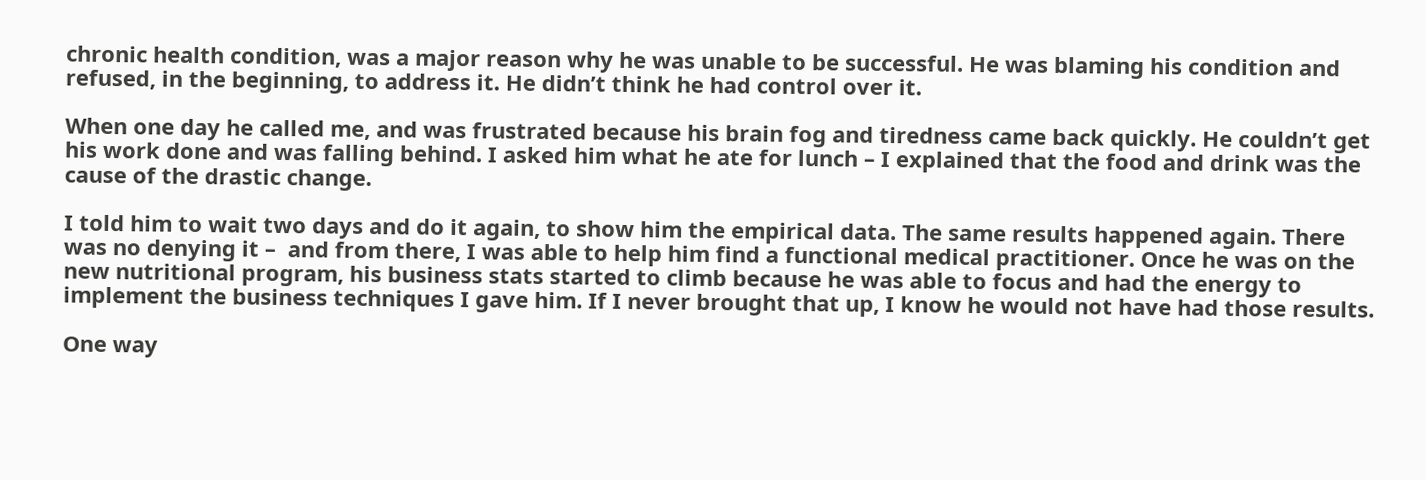chronic health condition, was a major reason why he was unable to be successful. He was blaming his condition and refused, in the beginning, to address it. He didn’t think he had control over it.

When one day he called me, and was frustrated because his brain fog and tiredness came back quickly. He couldn’t get his work done and was falling behind. I asked him what he ate for lunch – I explained that the food and drink was the cause of the drastic change.

I told him to wait two days and do it again, to show him the empirical data. The same results happened again. There was no denying it –  and from there, I was able to help him find a functional medical practitioner. Once he was on the new nutritional program, his business stats started to climb because he was able to focus and had the energy to implement the business techniques I gave him. If I never brought that up, I know he would not have had those results.

One way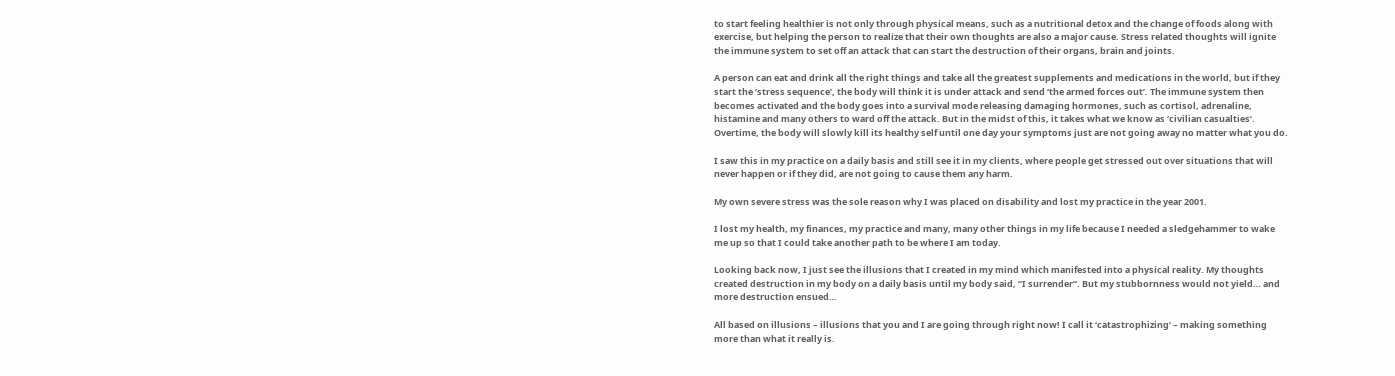to start feeling healthier is not only through physical means, such as a nutritional detox and the change of foods along with exercise, but helping the person to realize that their own thoughts are also a major cause. Stress related thoughts will ignite the immune system to set off an attack that can start the destruction of their organs, brain and joints.

A person can eat and drink all the right things and take all the greatest supplements and medications in the world, but if they start the ‘stress sequence’, the body will think it is under attack and send ‘the armed forces out’. The immune system then becomes activated and the body goes into a survival mode releasing damaging hormones, such as cortisol, adrenaline, histamine and many others to ward off the attack. But in the midst of this, it takes what we know as ‘civilian casualties’. Overtime, the body will slowly kill its healthy self until one day your symptoms just are not going away no matter what you do.

I saw this in my practice on a daily basis and still see it in my clients, where people get stressed out over situations that will never happen or if they did, are not going to cause them any harm.

My own severe stress was the sole reason why I was placed on disability and lost my practice in the year 2001.

I lost my health, my finances, my practice and many, many other things in my life because I needed a sledgehammer to wake me up so that I could take another path to be where I am today.

Looking back now, I just see the illusions that I created in my mind which manifested into a physical reality. My thoughts created destruction in my body on a daily basis until my body said, “I surrender”. But my stubbornness would not yield… and more destruction ensued…

All based on illusions – illusions that you and I are going through right now! I call it ‘catastrophizing’ – making something more than what it really is.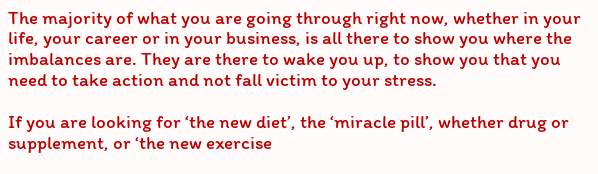The majority of what you are going through right now, whether in your life, your career or in your business, is all there to show you where the imbalances are. They are there to wake you up, to show you that you need to take action and not fall victim to your stress.

If you are looking for ‘the new diet’, the ‘miracle pill’, whether drug or supplement, or ‘the new exercise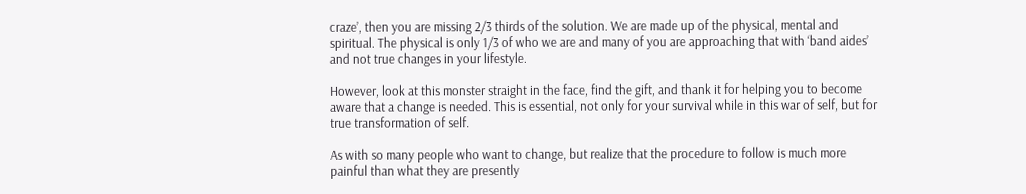craze’, then you are missing 2/3 thirds of the solution. We are made up of the physical, mental and spiritual. The physical is only 1/3 of who we are and many of you are approaching that with ‘band aides’ and not true changes in your lifestyle.

However, look at this monster straight in the face, find the gift, and thank it for helping you to become aware that a change is needed. This is essential, not only for your survival while in this war of self, but for true transformation of self.

As with so many people who want to change, but realize that the procedure to follow is much more painful than what they are presently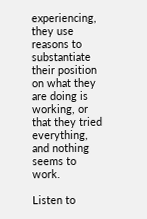experiencing, they use reasons to substantiate their position on what they are doing is working, or that they tried everything, and nothing seems to work.

Listen to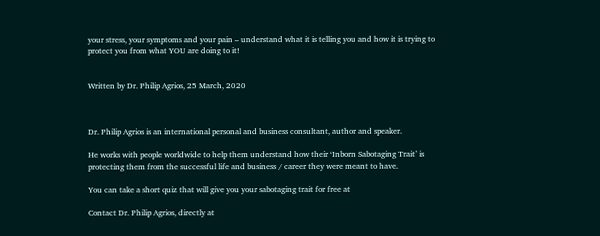your stress, your symptoms and your pain – understand what it is telling you and how it is trying to protect you from what YOU are doing to it!


Written by Dr. Philip Agrios, 25 March, 2020



Dr. Philip Agrios is an international personal and business consultant, author and speaker.

He works with people worldwide to help them understand how their ‘Inborn Sabotaging Trait’ is protecting them from the successful life and business / career they were meant to have.

You can take a short quiz that will give you your sabotaging trait for free at

Contact Dr. Philip Agrios, directly at